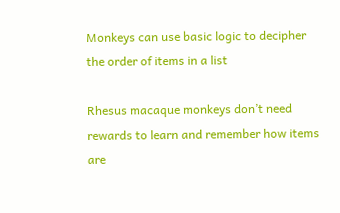Monkeys can use basic logic to decipher the order of items in a list

Rhesus macaque monkeys don’t need rewards to learn and remember how items are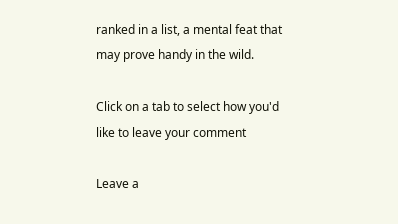ranked in a list, a mental feat that may prove handy in the wild.

Click on a tab to select how you'd like to leave your comment

Leave a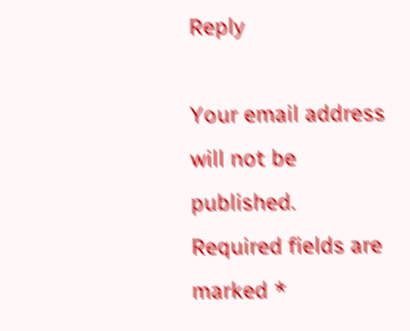Reply

Your email address will not be published. Required fields are marked *